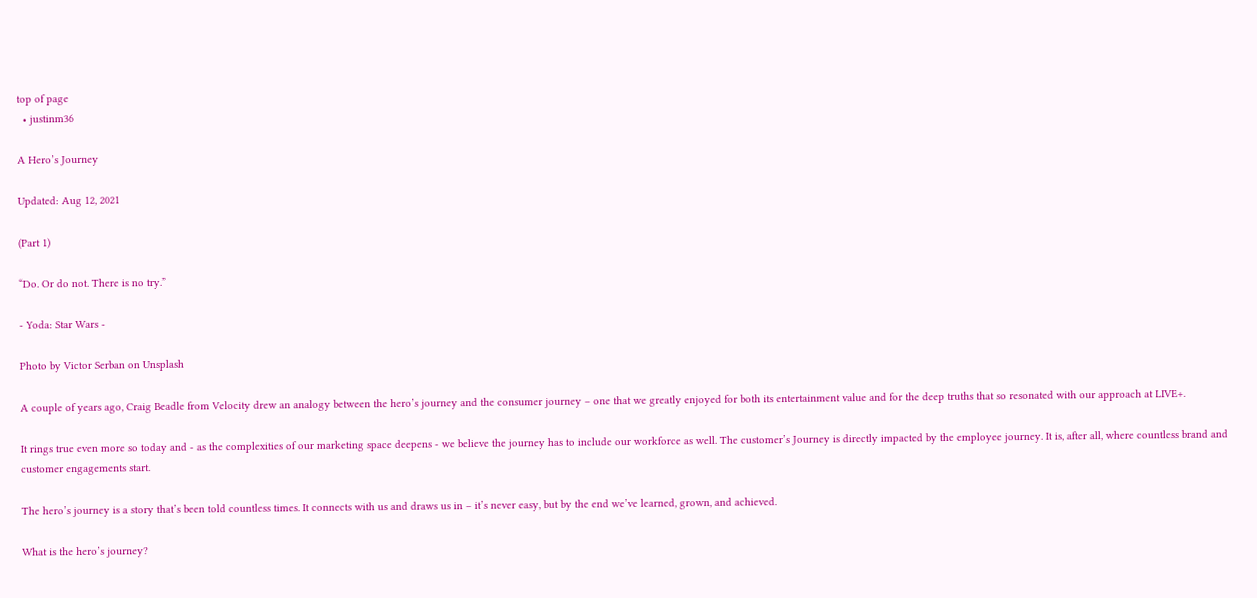top of page
  • justinm36

A Hero’s Journey

Updated: Aug 12, 2021

(Part 1)

“Do. Or do not. There is no try.”

- Yoda: Star Wars -

Photo by Victor Serban on Unsplash

A couple of years ago, Craig Beadle from Velocity drew an analogy between the hero’s journey and the consumer journey – one that we greatly enjoyed for both its entertainment value and for the deep truths that so resonated with our approach at LIVE+.

It rings true even more so today and - as the complexities of our marketing space deepens - we believe the journey has to include our workforce as well. The customer’s Journey is directly impacted by the employee journey. It is, after all, where countless brand and customer engagements start.

The hero’s journey is a story that’s been told countless times. It connects with us and draws us in – it’s never easy, but by the end we’ve learned, grown, and achieved.

What is the hero’s journey?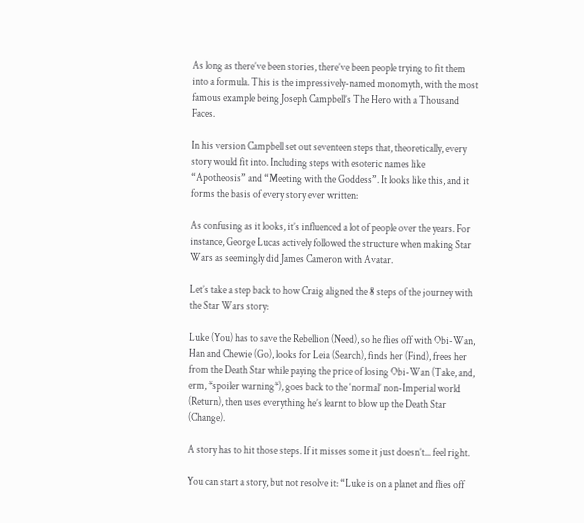As long as there’ve been stories, there’ve been people trying to fit them into a formula. This is the impressively-named monomyth, with the most famous example being Joseph Campbell’s The Hero with a Thousand Faces.

In his version Campbell set out seventeen steps that, theoretically, every story would fit into. Including steps with esoteric names like “Apotheosis” and “Meeting with the Goddess”. It looks like this, and it forms the basis of every story ever written:

As confusing as it looks, it’s influenced a lot of people over the years. For instance, George Lucas actively followed the structure when making Star Wars as seemingly did James Cameron with Avatar.

Let’s take a step back to how Craig aligned the 8 steps of the journey with the Star Wars story:

Luke (You) has to save the Rebellion (Need), so he flies off with Obi-Wan, Han and Chewie (Go), looks for Leia (Search), finds her (Find), frees her from the Death Star while paying the price of losing Obi-Wan (Take, and, erm, *spoiler warning*), goes back to the ‘normal’ non-Imperial world (Return), then uses everything he’s learnt to blow up the Death Star (Change).

A story has to hit those steps. If it misses some it just doesn’t... feel right.

You can start a story, but not resolve it: “Luke is on a planet and flies off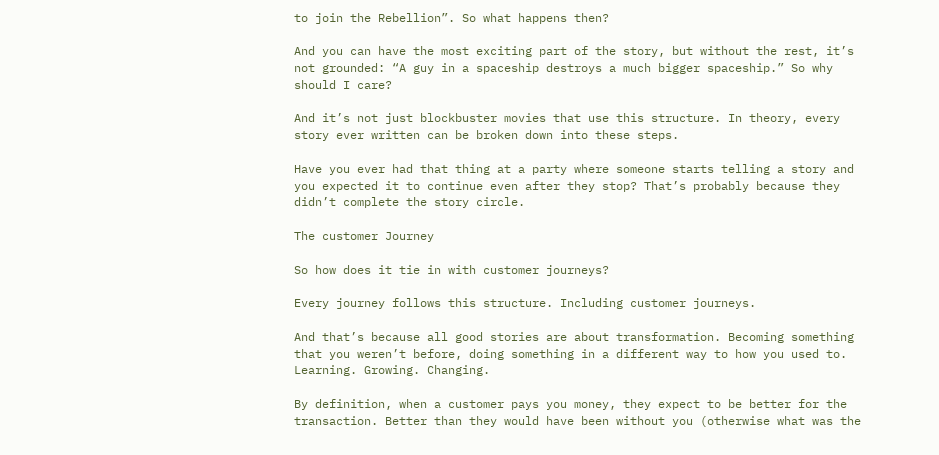to join the Rebellion”. So what happens then?

And you can have the most exciting part of the story, but without the rest, it’s not grounded: “A guy in a spaceship destroys a much bigger spaceship.” So why should I care?

And it’s not just blockbuster movies that use this structure. In theory, every story ever written can be broken down into these steps.

Have you ever had that thing at a party where someone starts telling a story and you expected it to continue even after they stop? That’s probably because they didn’t complete the story circle.

The customer Journey

So how does it tie in with customer journeys?

Every journey follows this structure. Including customer journeys.

And that’s because all good stories are about transformation. Becoming something that you weren’t before, doing something in a different way to how you used to. Learning. Growing. Changing.

By definition, when a customer pays you money, they expect to be better for the transaction. Better than they would have been without you (otherwise what was the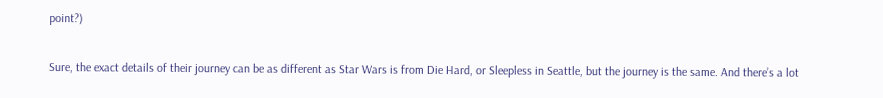point?)

Sure, the exact details of their journey can be as different as Star Wars is from Die Hard, or Sleepless in Seattle, but the journey is the same. And there’s a lot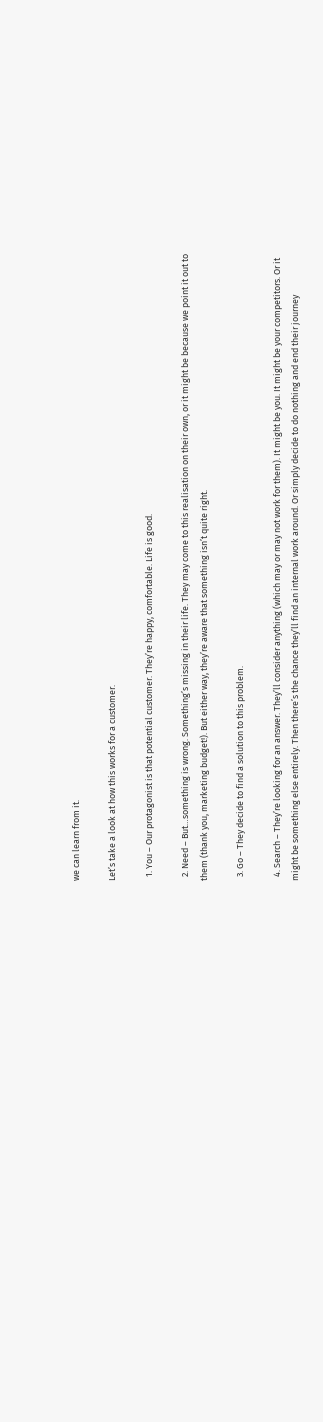we can learn from it.

Let’s take a look at how this works for a customer.

  1. You – Our protagonist is that potential customer. They’re happy, comfortable. Life is good.

  2. Need – But…something is wrong. Something’s missing in their life. They may come to this realisation on their own, or it might be because we point it out to them (thank you, marketing budget!). But either way, they’re aware that something isn’t quite right.

  3. Go – They decide to find a solution to this problem.

  4. Search – They’re looking for an answer. They’ll consider anything (which may or may not work for them). It might be you. It might be your competitors. Or it might be something else entirely. Then there’s the chance they’ll find an internal work around. Or simply decide to do nothing and end their journey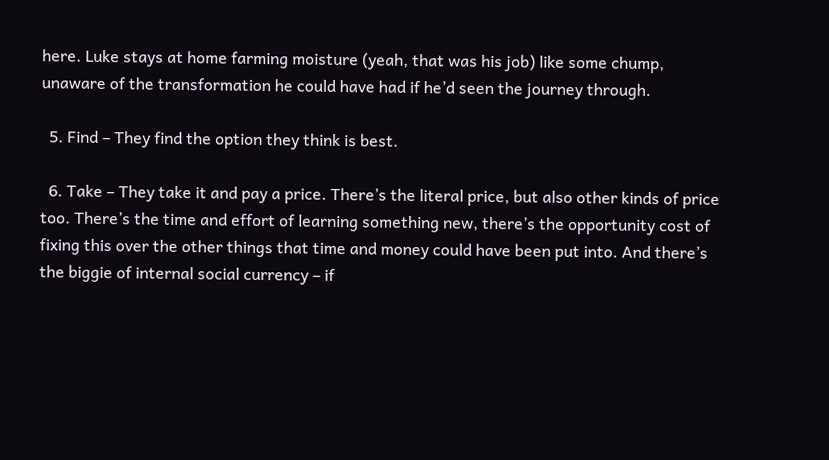here. Luke stays at home farming moisture (yeah, that was his job) like some chump, unaware of the transformation he could have had if he’d seen the journey through.

  5. Find – They find the option they think is best.

  6. Take – They take it and pay a price. There’s the literal price, but also other kinds of price too. There’s the time and effort of learning something new, there’s the opportunity cost of fixing this over the other things that time and money could have been put into. And there’s the biggie of internal social currency – if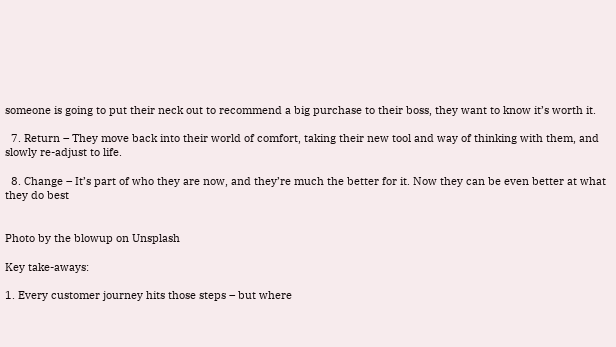someone is going to put their neck out to recommend a big purchase to their boss, they want to know it’s worth it.

  7. Return – They move back into their world of comfort, taking their new tool and way of thinking with them, and slowly re-adjust to life.

  8. Change – It’s part of who they are now, and they’re much the better for it. Now they can be even better at what they do best


Photo by the blowup on Unsplash

Key take-aways:

1. Every customer journey hits those steps – but where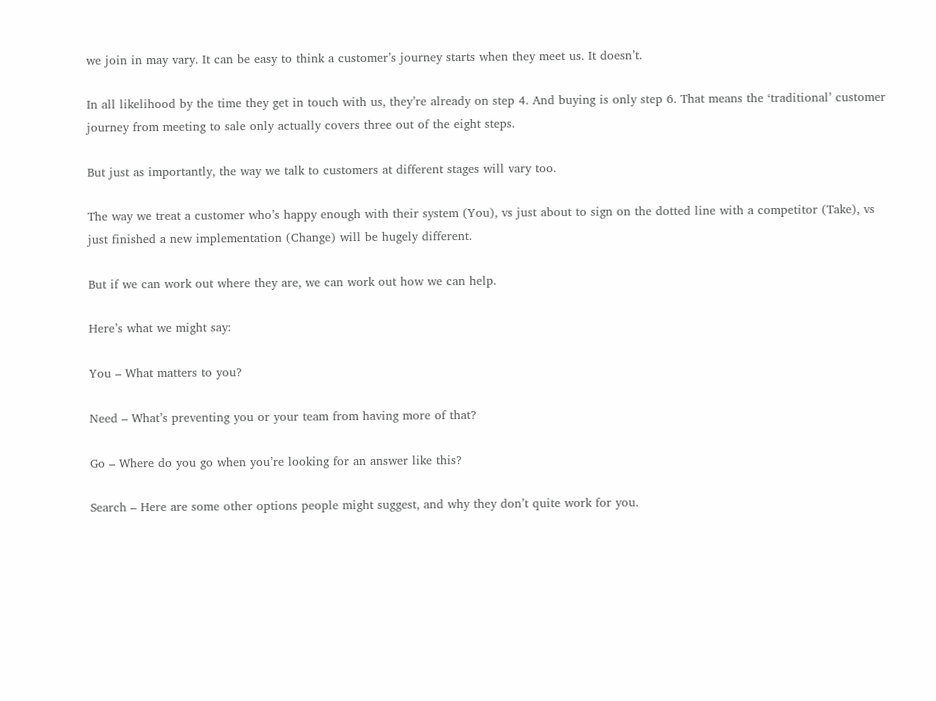we join in may vary. It can be easy to think a customer’s journey starts when they meet us. It doesn’t.

In all likelihood by the time they get in touch with us, they’re already on step 4. And buying is only step 6. That means the ‘traditional’ customer journey from meeting to sale only actually covers three out of the eight steps.

But just as importantly, the way we talk to customers at different stages will vary too.

The way we treat a customer who’s happy enough with their system (You), vs just about to sign on the dotted line with a competitor (Take), vs just finished a new implementation (Change) will be hugely different.

But if we can work out where they are, we can work out how we can help.

Here’s what we might say:

You – What matters to you?

Need – What’s preventing you or your team from having more of that?

Go – Where do you go when you’re looking for an answer like this?

Search – Here are some other options people might suggest, and why they don’t quite work for you.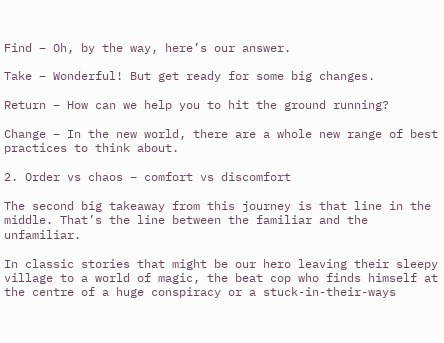Find – Oh, by the way, here’s our answer.

Take – Wonderful! But get ready for some big changes.

Return – How can we help you to hit the ground running?

Change – In the new world, there are a whole new range of best practices to think about.

2. Order vs chaos – comfort vs discomfort

The second big takeaway from this journey is that line in the middle. That’s the line between the familiar and the unfamiliar.

In classic stories that might be our hero leaving their sleepy village to a world of magic, the beat cop who finds himself at the centre of a huge conspiracy or a stuck-in-their-ways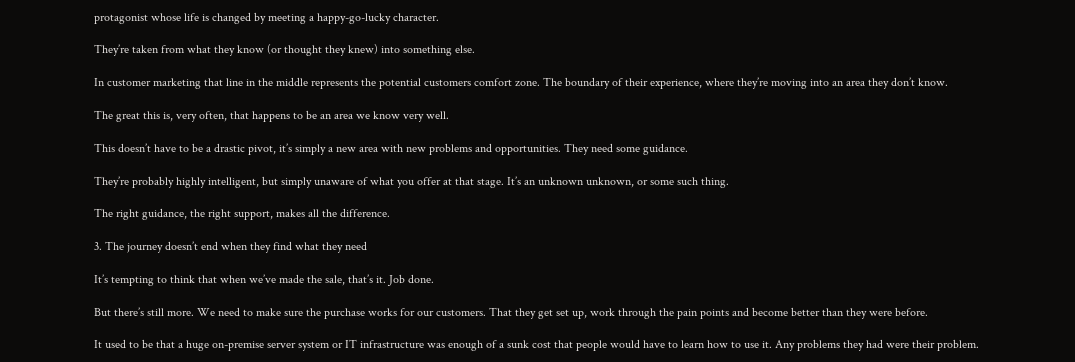protagonist whose life is changed by meeting a happy-go-lucky character.

They’re taken from what they know (or thought they knew) into something else.

In customer marketing that line in the middle represents the potential customers comfort zone. The boundary of their experience, where they’re moving into an area they don’t know.

The great this is, very often, that happens to be an area we know very well.

This doesn’t have to be a drastic pivot, it’s simply a new area with new problems and opportunities. They need some guidance.

They’re probably highly intelligent, but simply unaware of what you offer at that stage. It’s an unknown unknown, or some such thing.

The right guidance, the right support, makes all the difference.

3. The journey doesn’t end when they find what they need

It’s tempting to think that when we’ve made the sale, that’s it. Job done.

But there’s still more. We need to make sure the purchase works for our customers. That they get set up, work through the pain points and become better than they were before.

It used to be that a huge on-premise server system or IT infrastructure was enough of a sunk cost that people would have to learn how to use it. Any problems they had were their problem.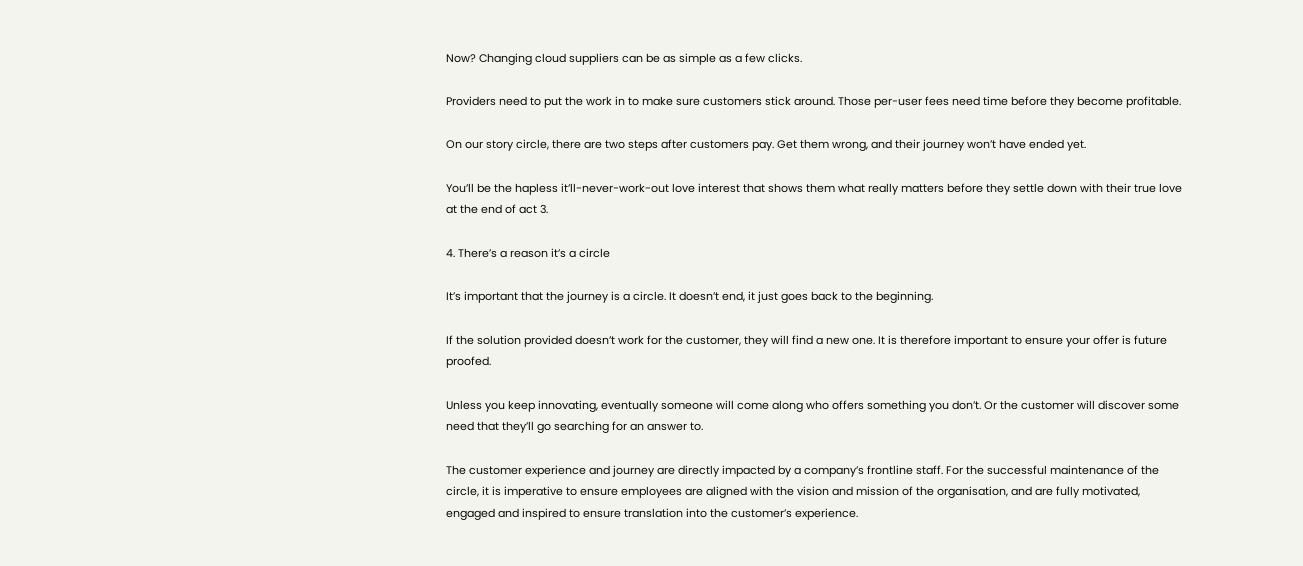Now? Changing cloud suppliers can be as simple as a few clicks.

Providers need to put the work in to make sure customers stick around. Those per-user fees need time before they become profitable.

On our story circle, there are two steps after customers pay. Get them wrong, and their journey won’t have ended yet.

You’ll be the hapless it’ll-never-work-out love interest that shows them what really matters before they settle down with their true love at the end of act 3.

4. There’s a reason it’s a circle

It’s important that the journey is a circle. It doesn’t end, it just goes back to the beginning.

If the solution provided doesn’t work for the customer, they will find a new one. It is therefore important to ensure your offer is future proofed.

Unless you keep innovating, eventually someone will come along who offers something you don’t. Or the customer will discover some need that they’ll go searching for an answer to.

The customer experience and journey are directly impacted by a company’s frontline staff. For the successful maintenance of the circle, it is imperative to ensure employees are aligned with the vision and mission of the organisation, and are fully motivated, engaged and inspired to ensure translation into the customer’s experience.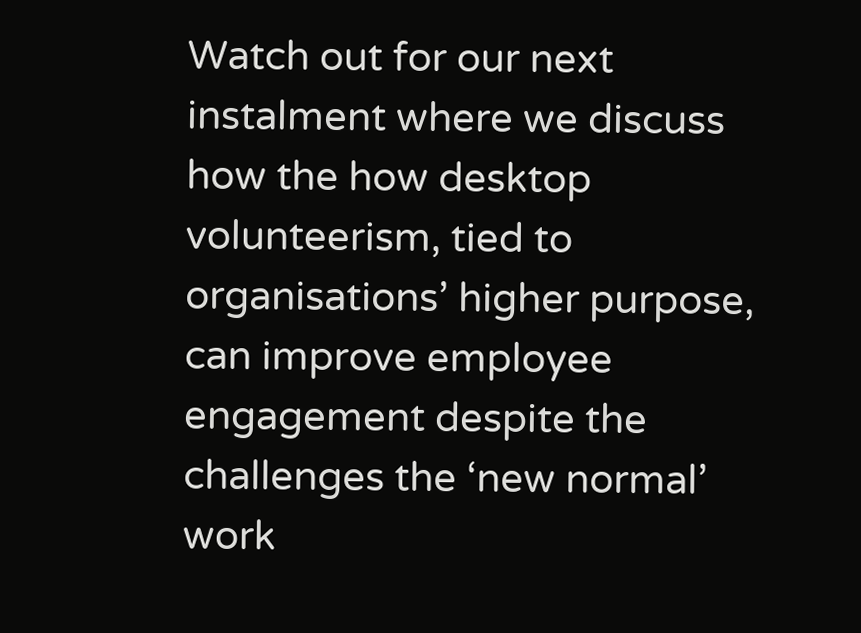Watch out for our next instalment where we discuss how the how desktop volunteerism, tied to organisations’ higher purpose, can improve employee engagement despite the challenges the ‘new normal’ work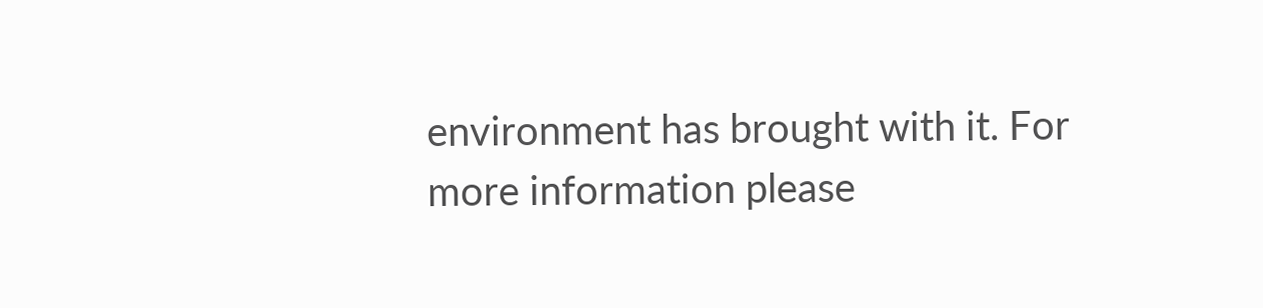environment has brought with it. For more information please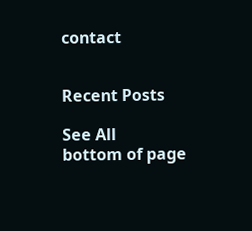contact


Recent Posts

See All
bottom of page